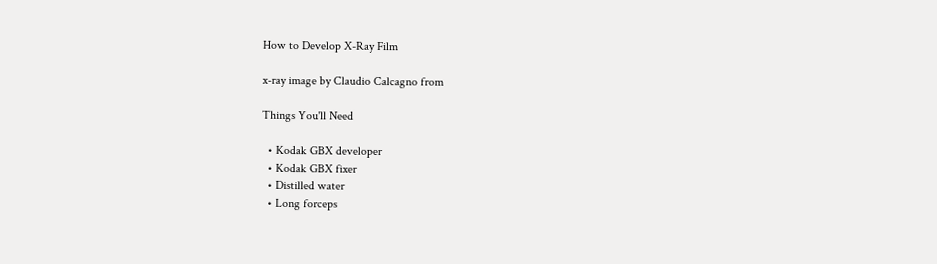How to Develop X-Ray Film

x-ray image by Claudio Calcagno from

Things You'll Need

  • Kodak GBX developer
  • Kodak GBX fixer
  • Distilled water
  • Long forceps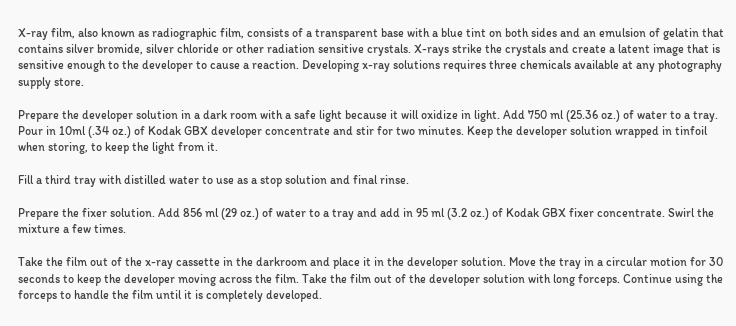X-ray film, also known as radiographic film, consists of a transparent base with a blue tint on both sides and an emulsion of gelatin that contains silver bromide, silver chloride or other radiation sensitive crystals. X-rays strike the crystals and create a latent image that is sensitive enough to the developer to cause a reaction. Developing x-ray solutions requires three chemicals available at any photography supply store.

Prepare the developer solution in a dark room with a safe light because it will oxidize in light. Add 750 ml (25.36 oz.) of water to a tray. Pour in 10ml (.34 oz.) of Kodak GBX developer concentrate and stir for two minutes. Keep the developer solution wrapped in tinfoil when storing, to keep the light from it.

Fill a third tray with distilled water to use as a stop solution and final rinse.

Prepare the fixer solution. Add 856 ml (29 oz.) of water to a tray and add in 95 ml (3.2 oz.) of Kodak GBX fixer concentrate. Swirl the mixture a few times.

Take the film out of the x-ray cassette in the darkroom and place it in the developer solution. Move the tray in a circular motion for 30 seconds to keep the developer moving across the film. Take the film out of the developer solution with long forceps. Continue using the forceps to handle the film until it is completely developed.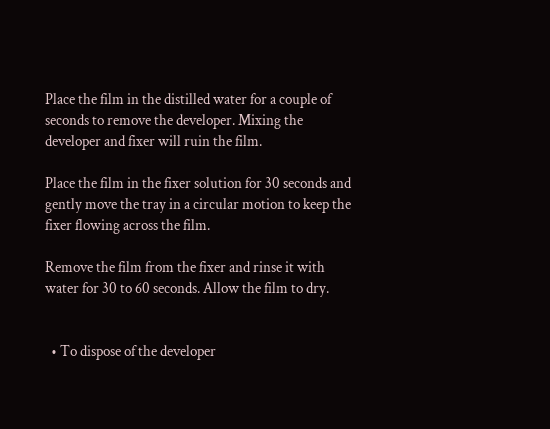Place the film in the distilled water for a couple of seconds to remove the developer. Mixing the developer and fixer will ruin the film.

Place the film in the fixer solution for 30 seconds and gently move the tray in a circular motion to keep the fixer flowing across the film.

Remove the film from the fixer and rinse it with water for 30 to 60 seconds. Allow the film to dry.


  • To dispose of the developer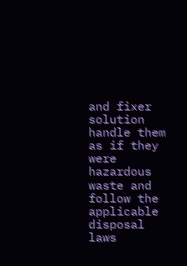and fixer solution handle them as if they were hazardous waste and follow the applicable disposal laws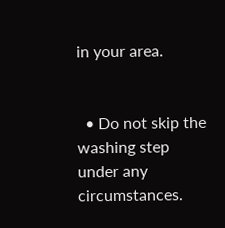in your area.


  • Do not skip the washing step under any circumstances.